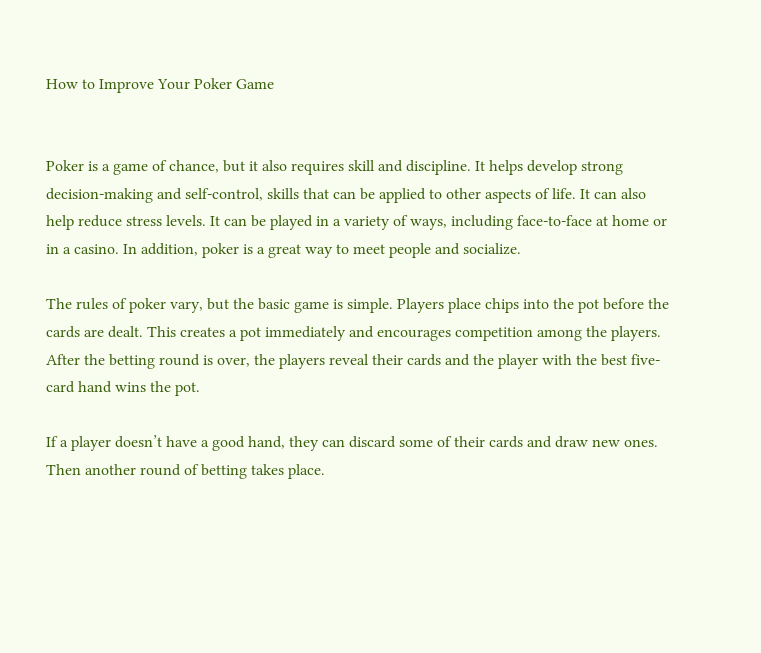How to Improve Your Poker Game


Poker is a game of chance, but it also requires skill and discipline. It helps develop strong decision-making and self-control, skills that can be applied to other aspects of life. It can also help reduce stress levels. It can be played in a variety of ways, including face-to-face at home or in a casino. In addition, poker is a great way to meet people and socialize.

The rules of poker vary, but the basic game is simple. Players place chips into the pot before the cards are dealt. This creates a pot immediately and encourages competition among the players. After the betting round is over, the players reveal their cards and the player with the best five-card hand wins the pot.

If a player doesn’t have a good hand, they can discard some of their cards and draw new ones. Then another round of betting takes place.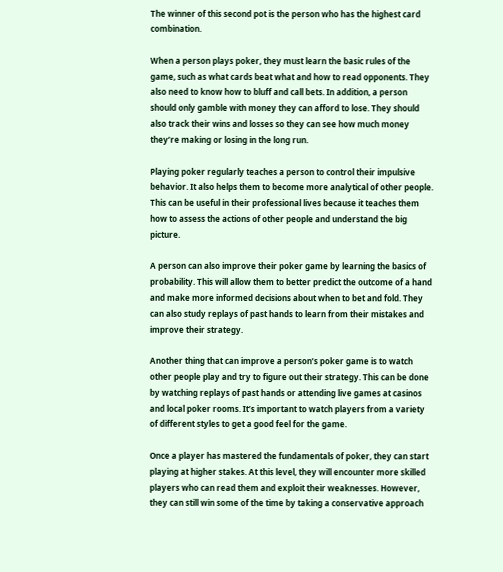The winner of this second pot is the person who has the highest card combination.

When a person plays poker, they must learn the basic rules of the game, such as what cards beat what and how to read opponents. They also need to know how to bluff and call bets. In addition, a person should only gamble with money they can afford to lose. They should also track their wins and losses so they can see how much money they’re making or losing in the long run.

Playing poker regularly teaches a person to control their impulsive behavior. It also helps them to become more analytical of other people. This can be useful in their professional lives because it teaches them how to assess the actions of other people and understand the big picture.

A person can also improve their poker game by learning the basics of probability. This will allow them to better predict the outcome of a hand and make more informed decisions about when to bet and fold. They can also study replays of past hands to learn from their mistakes and improve their strategy.

Another thing that can improve a person’s poker game is to watch other people play and try to figure out their strategy. This can be done by watching replays of past hands or attending live games at casinos and local poker rooms. It’s important to watch players from a variety of different styles to get a good feel for the game.

Once a player has mastered the fundamentals of poker, they can start playing at higher stakes. At this level, they will encounter more skilled players who can read them and exploit their weaknesses. However, they can still win some of the time by taking a conservative approach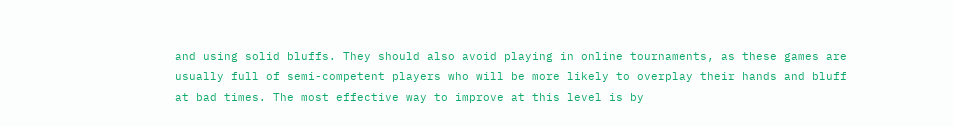and using solid bluffs. They should also avoid playing in online tournaments, as these games are usually full of semi-competent players who will be more likely to overplay their hands and bluff at bad times. The most effective way to improve at this level is by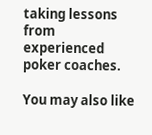taking lessons from experienced poker coaches.

You may also like